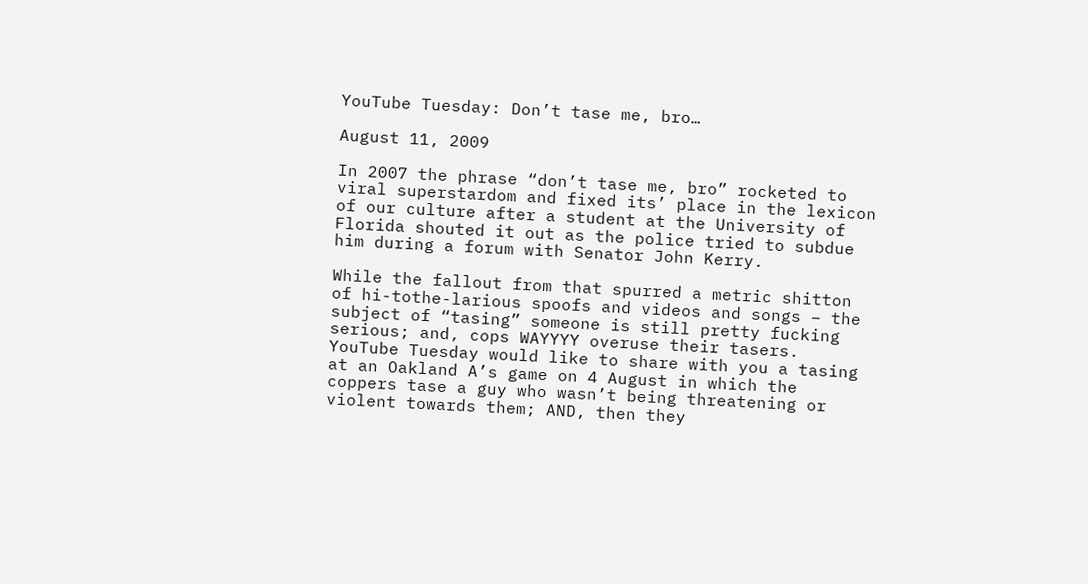YouTube Tuesday: Don’t tase me, bro…

August 11, 2009

In 2007 the phrase “don’t tase me, bro” rocketed to viral superstardom and fixed its’ place in the lexicon of our culture after a student at the University of Florida shouted it out as the police tried to subdue him during a forum with Senator John Kerry.

While the fallout from that spurred a metric shitton of hi-tothe-larious spoofs and videos and songs – the subject of “tasing” someone is still pretty fucking serious; and, cops WAYYYY overuse their tasers.  YouTube Tuesday would like to share with you a tasing at an Oakland A’s game on 4 August in which the coppers tase a guy who wasn’t being threatening or violent towards them; AND, then they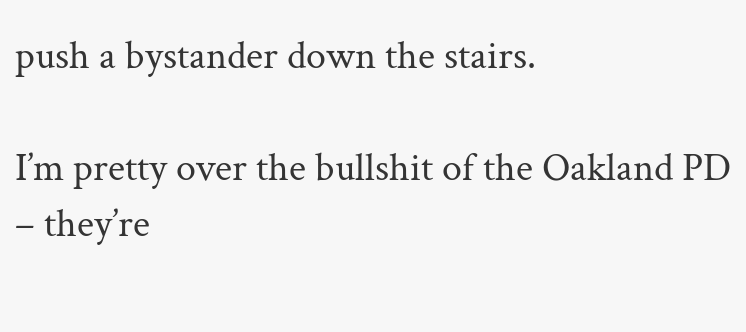push a bystander down the stairs.

I’m pretty over the bullshit of the Oakland PD – they’re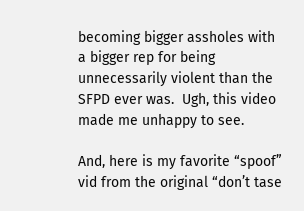becoming bigger assholes with a bigger rep for being unnecessarily violent than the SFPD ever was.  Ugh, this video made me unhappy to see.

And, here is my favorite “spoof” vid from the original “don’t tase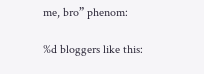me, bro” phenom:

%d bloggers like this: